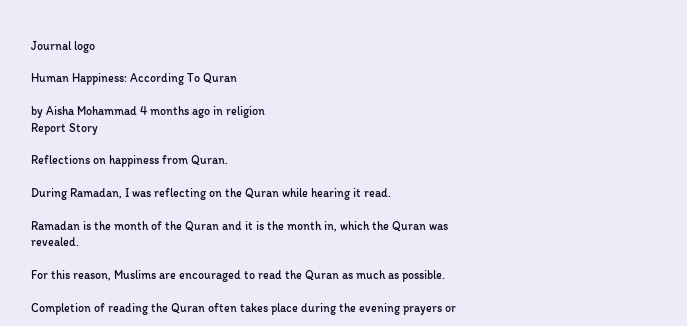Journal logo

Human Happiness: According To Quran

by Aisha Mohammad 4 months ago in religion
Report Story

Reflections on happiness from Quran.

During Ramadan, I was reflecting on the Quran while hearing it read.

Ramadan is the month of the Quran and it is the month in, which the Quran was revealed.

For this reason, Muslims are encouraged to read the Quran as much as possible.

Completion of reading the Quran often takes place during the evening prayers or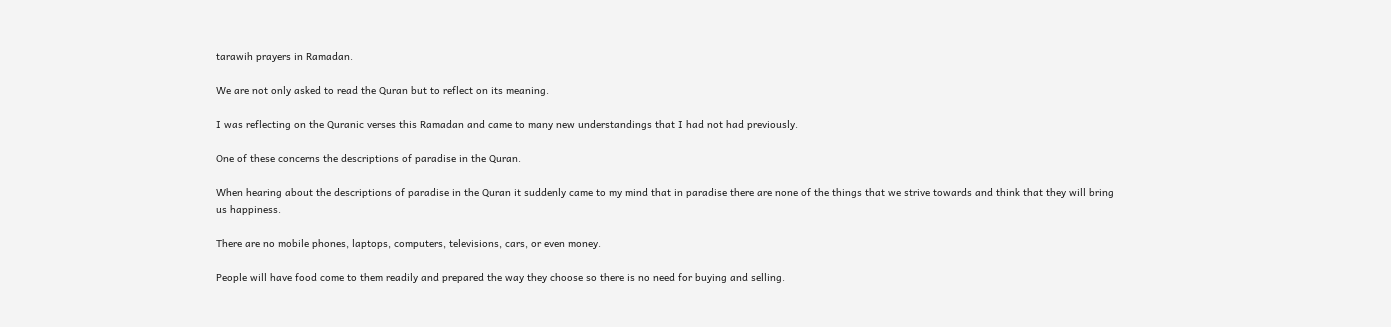tarawih prayers in Ramadan.

We are not only asked to read the Quran but to reflect on its meaning.

I was reflecting on the Quranic verses this Ramadan and came to many new understandings that I had not had previously.

One of these concerns the descriptions of paradise in the Quran.

When hearing about the descriptions of paradise in the Quran it suddenly came to my mind that in paradise there are none of the things that we strive towards and think that they will bring us happiness.

There are no mobile phones, laptops, computers, televisions, cars, or even money.

People will have food come to them readily and prepared the way they choose so there is no need for buying and selling.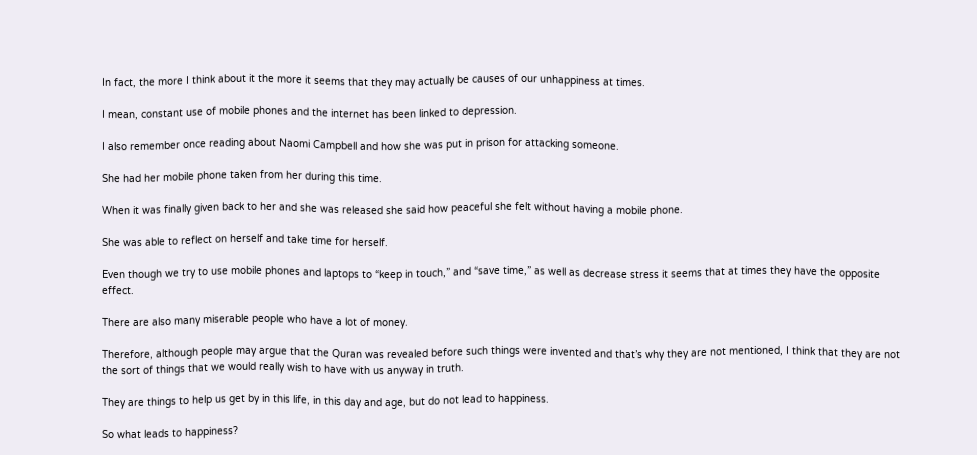In fact, the more I think about it the more it seems that they may actually be causes of our unhappiness at times.

I mean, constant use of mobile phones and the internet has been linked to depression.

I also remember once reading about Naomi Campbell and how she was put in prison for attacking someone.

She had her mobile phone taken from her during this time.

When it was finally given back to her and she was released she said how peaceful she felt without having a mobile phone.

She was able to reflect on herself and take time for herself.

Even though we try to use mobile phones and laptops to “keep in touch,” and “save time,” as well as decrease stress it seems that at times they have the opposite effect.

There are also many miserable people who have a lot of money.

Therefore, although people may argue that the Quran was revealed before such things were invented and that’s why they are not mentioned, I think that they are not the sort of things that we would really wish to have with us anyway in truth.

They are things to help us get by in this life, in this day and age, but do not lead to happiness.

So what leads to happiness?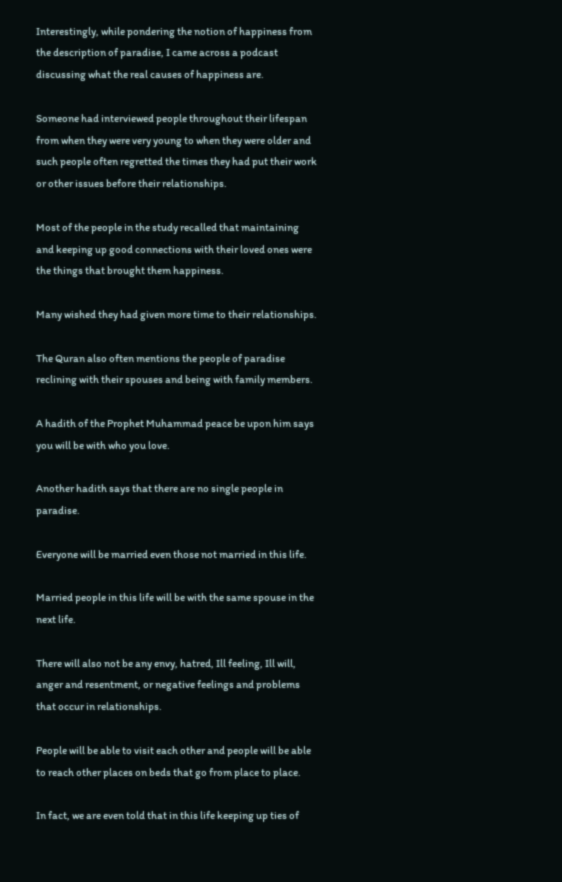Interestingly, while pondering the notion of happiness from the description of paradise, I came across a podcast discussing what the real causes of happiness are.

Someone had interviewed people throughout their lifespan from when they were very young to when they were older and such people often regretted the times they had put their work or other issues before their relationships.

Most of the people in the study recalled that maintaining and keeping up good connections with their loved ones were the things that brought them happiness.

Many wished they had given more time to their relationships.

The Quran also often mentions the people of paradise reclining with their spouses and being with family members.

A hadith of the Prophet Muhammad peace be upon him says you will be with who you love.

Another hadith says that there are no single people in paradise.

Everyone will be married even those not married in this life.

Married people in this life will be with the same spouse in the next life.

There will also not be any envy, hatred, Ill feeling, Ill will, anger and resentment, or negative feelings and problems that occur in relationships.

People will be able to visit each other and people will be able to reach other places on beds that go from place to place.

In fact, we are even told that in this life keeping up ties of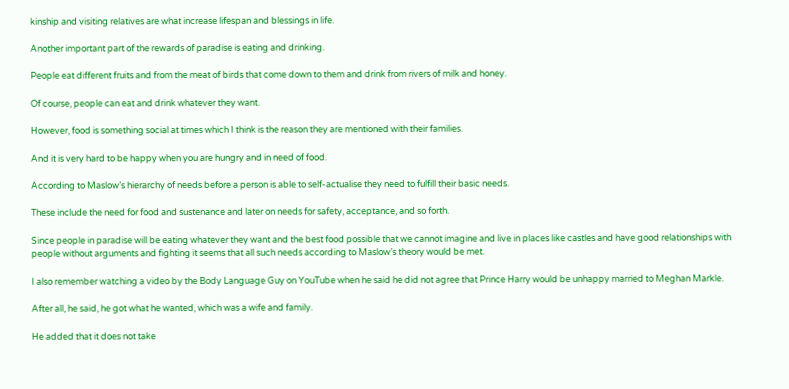kinship and visiting relatives are what increase lifespan and blessings in life.

Another important part of the rewards of paradise is eating and drinking.

People eat different fruits and from the meat of birds that come down to them and drink from rivers of milk and honey.

Of course, people can eat and drink whatever they want.

However, food is something social at times which I think is the reason they are mentioned with their families.

And it is very hard to be happy when you are hungry and in need of food.

According to Maslow’s hierarchy of needs before a person is able to self-actualise they need to fulfill their basic needs.

These include the need for food and sustenance and later on needs for safety, acceptance, and so forth.

Since people in paradise will be eating whatever they want and the best food possible that we cannot imagine and live in places like castles and have good relationships with people without arguments and fighting it seems that all such needs according to Maslow’s theory would be met.

I also remember watching a video by the Body Language Guy on YouTube when he said he did not agree that Prince Harry would be unhappy married to Meghan Markle.

After all, he said, he got what he wanted, which was a wife and family.

He added that it does not take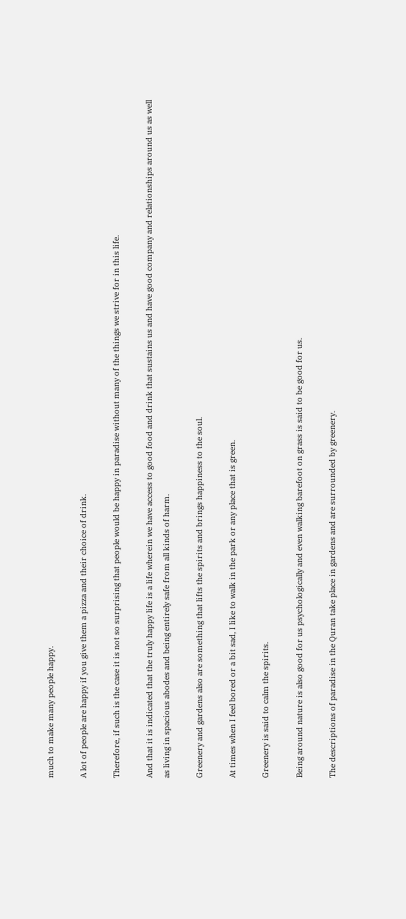much to make many people happy.

A lot of people are happy if you give them a pizza and their choice of drink.

Therefore, if such is the case it is not so surprising that people would be happy in paradise without many of the things we strive for in this life.

And that it is indicated that the truly happy life is a life wherein we have access to good food and drink that sustains us and have good company and relationships around us as well as living in spacious abodes and being entirely safe from all kinds of harm.

Greenery and gardens also are something that lifts the spirits and brings happiness to the soul.

At times when I feel bored or a bit sad, I like to walk in the park or any place that is green.

Greenery is said to calm the spirits.

Being around nature is also good for us psychologically and even walking barefoot on grass is said to be good for us.

The descriptions of paradise in the Quran take place in gardens and are surrounded by greenery.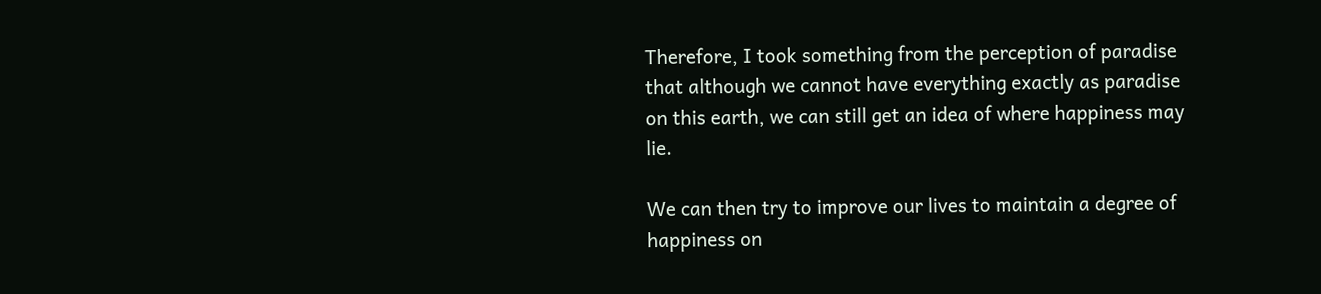Therefore, I took something from the perception of paradise that although we cannot have everything exactly as paradise on this earth, we can still get an idea of where happiness may lie.

We can then try to improve our lives to maintain a degree of happiness on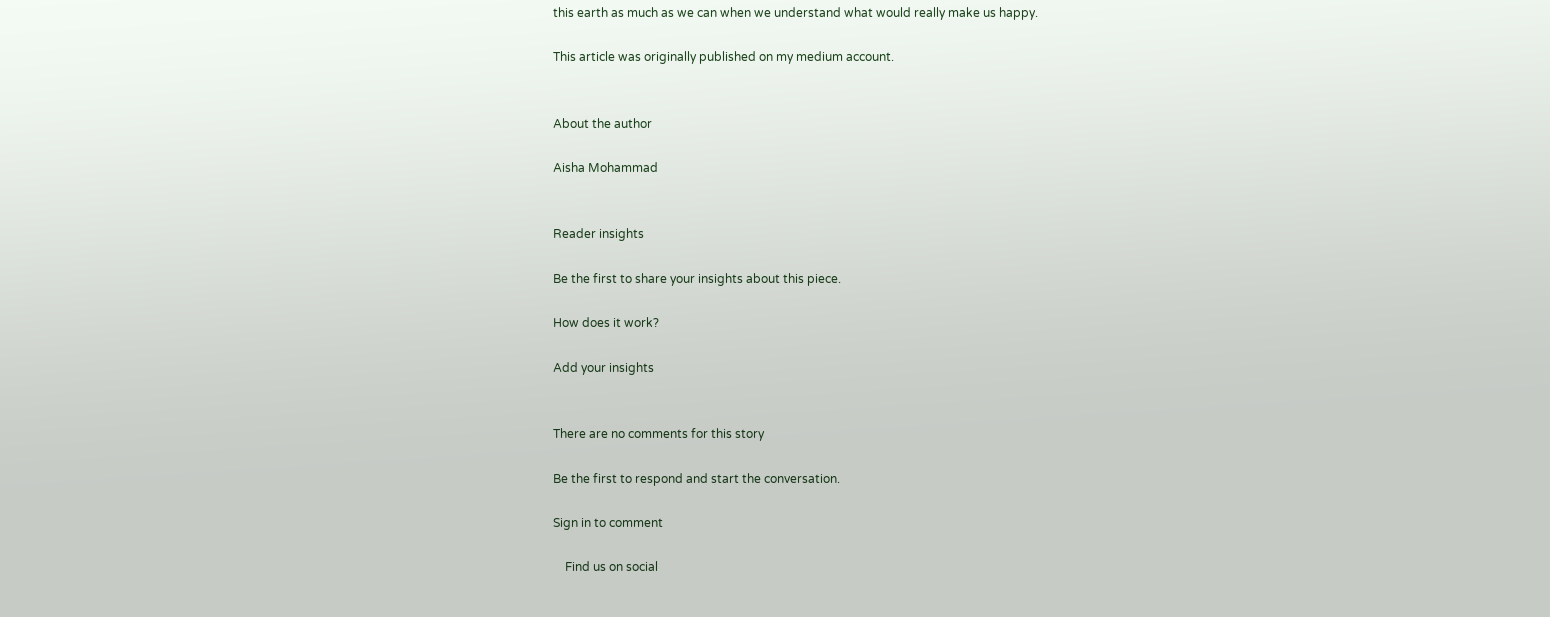this earth as much as we can when we understand what would really make us happy.

This article was originally published on my medium account.


About the author

Aisha Mohammad


Reader insights

Be the first to share your insights about this piece.

How does it work?

Add your insights


There are no comments for this story

Be the first to respond and start the conversation.

Sign in to comment

    Find us on social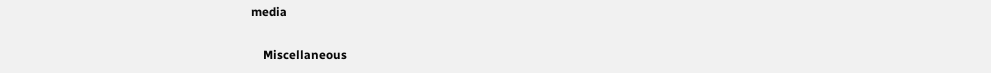media

    Miscellaneous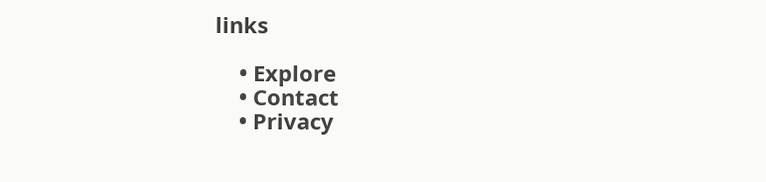links

    • Explore
    • Contact
    • Privacy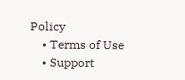Policy
    • Terms of Use
    • Support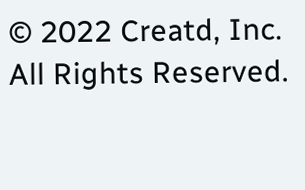© 2022 Creatd, Inc. All Rights Reserved.